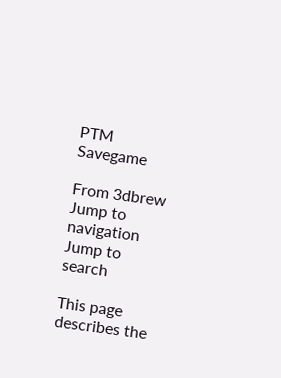PTM Savegame

From 3dbrew
Jump to navigation Jump to search

This page describes the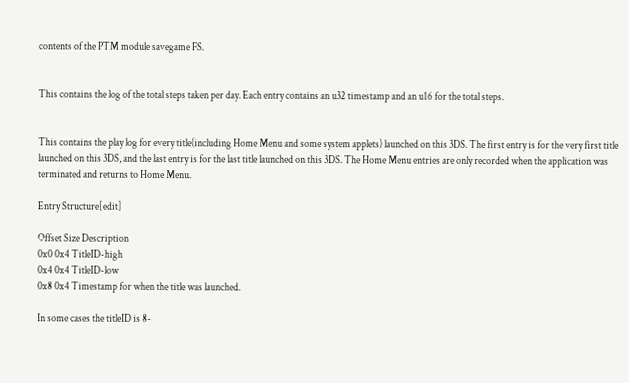contents of the PTM module savegame FS.


This contains the log of the total steps taken per day. Each entry contains an u32 timestamp and an u16 for the total steps.


This contains the play log for every title(including Home Menu and some system applets) launched on this 3DS. The first entry is for the very first title launched on this 3DS, and the last entry is for the last title launched on this 3DS. The Home Menu entries are only recorded when the application was terminated and returns to Home Menu.

Entry Structure[edit]

Offset Size Description
0x0 0x4 TitleID-high
0x4 0x4 TitleID-low
0x8 0x4 Timestamp for when the title was launched.

In some cases the titleID is 8-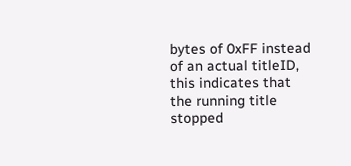bytes of 0xFF instead of an actual titleID, this indicates that the running title stopped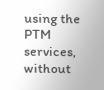using the PTM services, without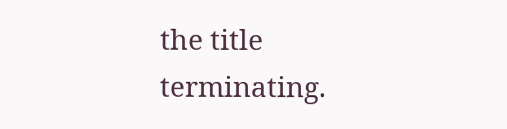the title terminating.